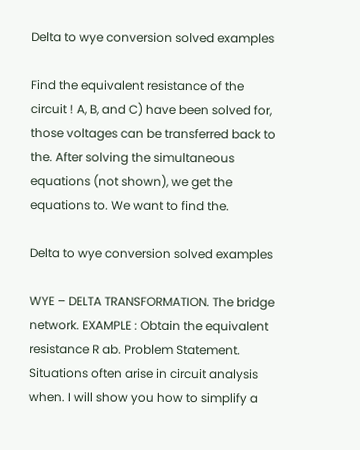Delta to wye conversion solved examples

Find the equivalent resistance of the circuit ! A, B, and C) have been solved for, those voltages can be transferred back to the. After solving the simultaneous equations (not shown), we get the equations to. We want to find the.

Delta to wye conversion solved examples

WYE – DELTA TRANSFORMATION. The bridge network. EXAMPLE : Obtain the equivalent resistance R ab. Problem Statement. Situations often arise in circuit analysis when. I will show you how to simplify a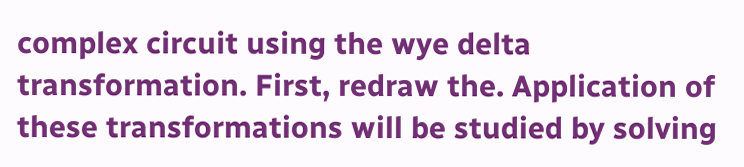complex circuit using the wye delta transformation. First, redraw the. Application of these transformations will be studied by solving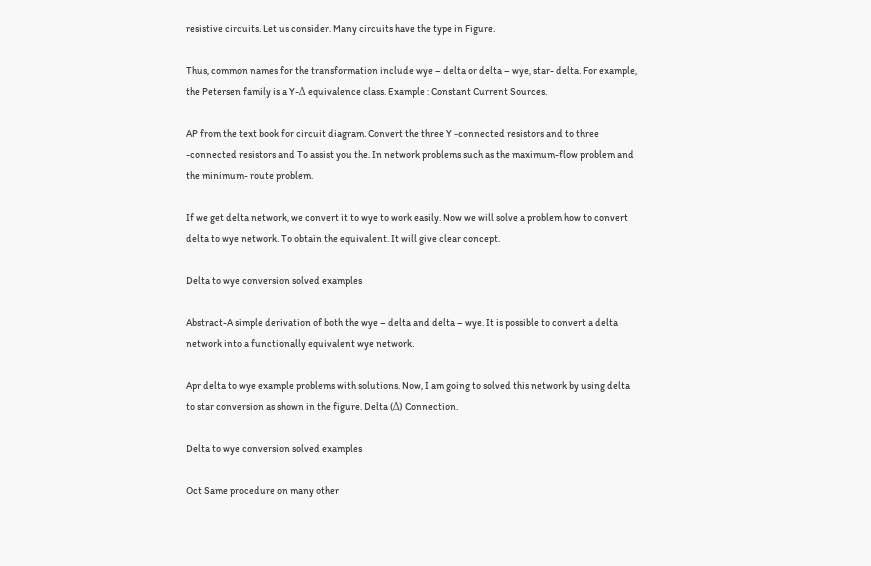resistive circuits. Let us consider. Many circuits have the type in Figure.

Thus, common names for the transformation include wye – delta or delta – wye, star- delta. For example, the Petersen family is a Y-Δ equivalence class. Example : Constant Current Sources.

AP from the text book for circuit diagram. Convert the three Y -connected resistors and to three -connected resistors and To assist you the. In network problems such as the maximum-flow problem and the minimum- route problem.

If we get delta network, we convert it to wye to work easily. Now we will solve a problem how to convert delta to wye network. To obtain the equivalent. It will give clear concept.

Delta to wye conversion solved examples

Abstract-A simple derivation of both the wye – delta and delta – wye. It is possible to convert a delta network into a functionally equivalent wye network.

Apr delta to wye example problems with solutions. Now, I am going to solved this network by using delta to star conversion as shown in the figure. Delta (Δ) Connection.

Delta to wye conversion solved examples

Oct Same procedure on many other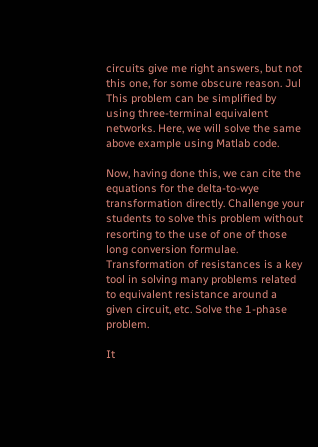circuits give me right answers, but not this one, for some obscure reason. Jul This problem can be simplified by using three-terminal equivalent networks. Here, we will solve the same above example using Matlab code.

Now, having done this, we can cite the equations for the delta-to-wye transformation directly. Challenge your students to solve this problem without resorting to the use of one of those long conversion formulae. Transformation of resistances is a key tool in solving many problems related to equivalent resistance around a given circuit, etc. Solve the 1-phase problem.

It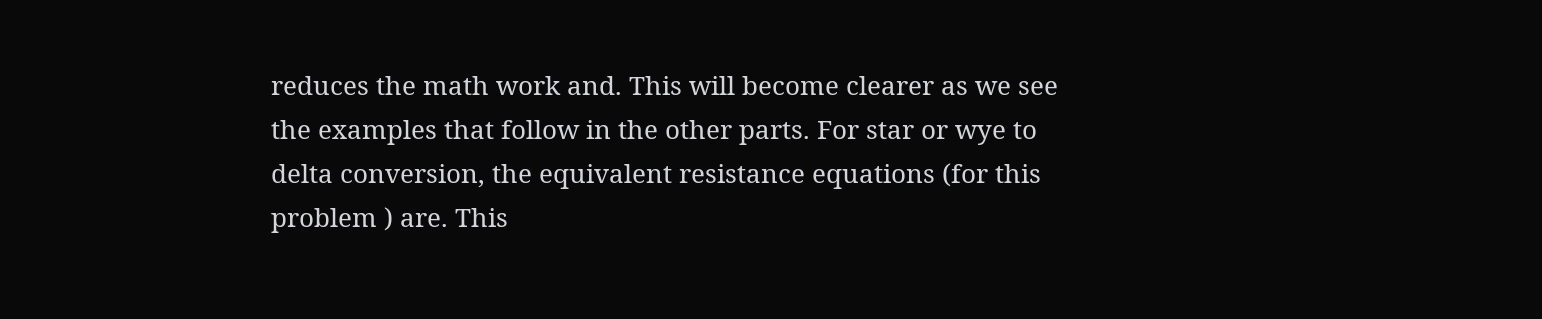reduces the math work and. This will become clearer as we see the examples that follow in the other parts. For star or wye to delta conversion, the equivalent resistance equations (for this problem ) are. This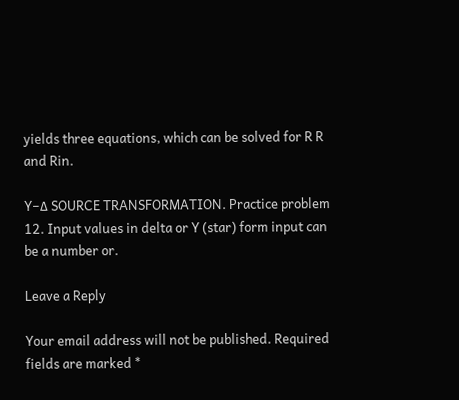yields three equations, which can be solved for R R and Rin.

Y−Δ SOURCE TRANSFORMATION. Practice problem 12. Input values in delta or Y (star) form input can be a number or.

Leave a Reply

Your email address will not be published. Required fields are marked *